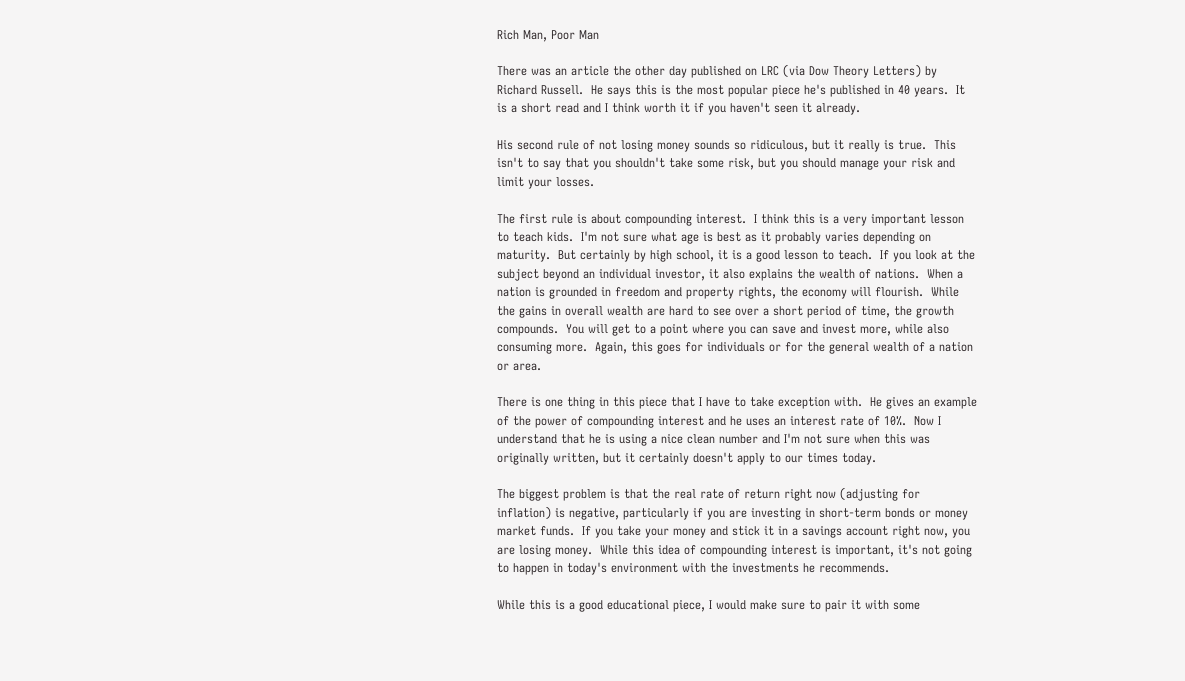Rich Man, Poor Man

There was an article the other day published on LRC (via Dow Theory Letters) by Richard Russell.  He says this is the most popular piece he's published in 40 years.  It is a short read and I think worth it if you haven't seen it already.

His second rule of not losing money sounds so ridiculous, but it really is true.  This isn't to say that you shouldn't take some risk, but you should manage your risk and limit your losses.

The first rule is about compounding interest.  I think this is a very important lesson to teach kids.  I'm not sure what age is best as it probably varies depending on maturity.  But certainly by high school, it is a good lesson to teach.  If you look at the subject beyond an individual investor, it also explains the wealth of nations.  When a nation is grounded in freedom and property rights, the economy will flourish.  While the gains in overall wealth are hard to see over a short period of time, the growth compounds.  You will get to a point where you can save and invest more, while also consuming more.  Again, this goes for individuals or for the general wealth of a nation or area.

There is one thing in this piece that I have to take exception with.  He gives an example of the power of compounding interest and he uses an interest rate of 10%.  Now I understand that he is using a nice clean number and I'm not sure when this was originally written, but it certainly doesn't apply to our times today.

The biggest problem is that the real rate of return right now (adjusting for inflation) is negative, particularly if you are investing in short-term bonds or money market funds.  If you take your money and stick it in a savings account right now, you are losing money.  While this idea of compounding interest is important, it's not going to happen in today's environment with the investments he recommends.

While this is a good educational piece, I would make sure to pair it with some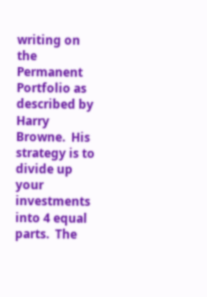writing on the Permanent Portfolio as described by Harry Browne.  His strategy is to divide up your investments into 4 equal parts.  The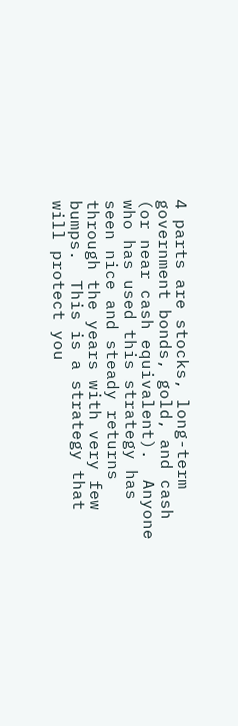4 parts are stocks, long-term government bonds, gold, and cash (or near cash equivalent).  Anyone who has used this strategy has seen nice and steady returns through the years with very few bumps.  This is a strategy that will protect you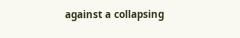against a collapsing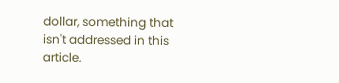dollar, something that isn't addressed in this article.